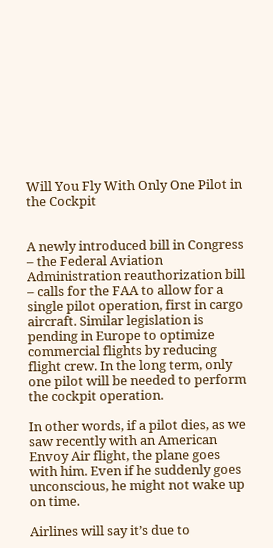Will You Fly With Only One Pilot in the Cockpit


A newly introduced bill in Congress – the Federal Aviation Administration reauthorization bill – calls for the FAA to allow for a single pilot operation, first in cargo aircraft. Similar legislation is pending in Europe to optimize commercial flights by reducing flight crew. In the long term, only one pilot will be needed to perform the cockpit operation.

In other words, if a pilot dies, as we saw recently with an American Envoy Air flight, the plane goes with him. Even if he suddenly goes unconscious, he might not wake up on time.

Airlines will say it’s due to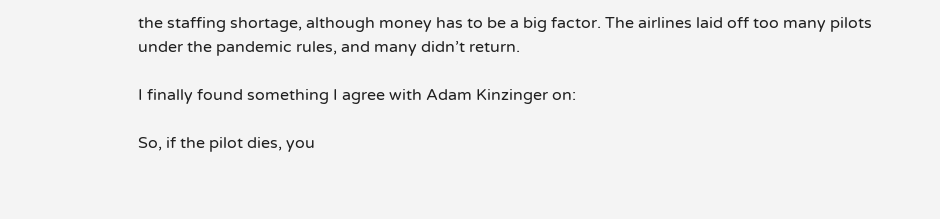the staffing shortage, although money has to be a big factor. The airlines laid off too many pilots under the pandemic rules, and many didn’t return.

I finally found something I agree with Adam Kinzinger on:

So, if the pilot dies, you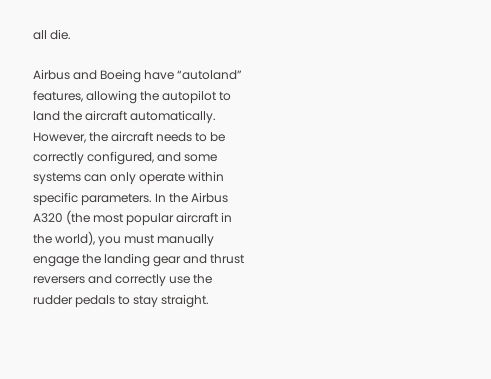all die.

Airbus and Boeing have “autoland” features, allowing the autopilot to land the aircraft automatically. However, the aircraft needs to be correctly configured, and some systems can only operate within specific parameters. In the Airbus A320 (the most popular aircraft in the world), you must manually engage the landing gear and thrust reversers and correctly use the rudder pedals to stay straight.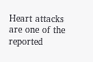Heart attacks are one of the reported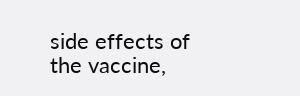side effects of the vaccine,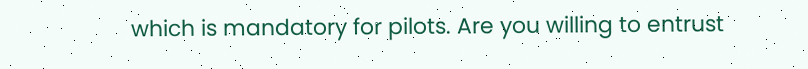which is mandatory for pilots. Are you willing to entrust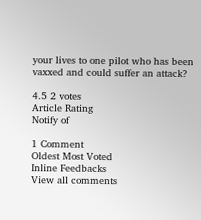your lives to one pilot who has been vaxxed and could suffer an attack?

4.5 2 votes
Article Rating
Notify of

1 Comment
Oldest Most Voted
Inline Feedbacks
View all comments